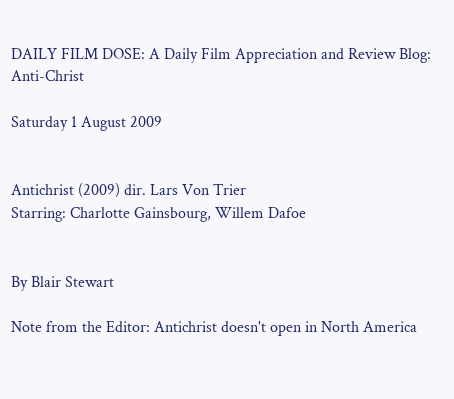DAILY FILM DOSE: A Daily Film Appreciation and Review Blog: Anti-Christ

Saturday 1 August 2009


Antichrist (2009) dir. Lars Von Trier
Starring: Charlotte Gainsbourg, Willem Dafoe


By Blair Stewart

Note from the Editor: Antichrist doesn't open in North America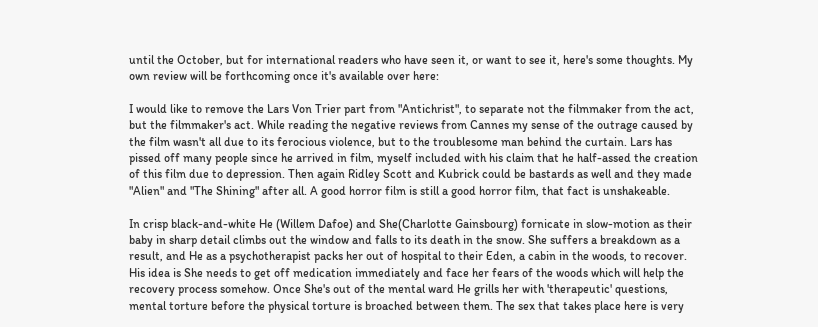until the October, but for international readers who have seen it, or want to see it, here's some thoughts. My own review will be forthcoming once it's available over here:

I would like to remove the Lars Von Trier part from "Antichrist", to separate not the filmmaker from the act, but the filmmaker's act. While reading the negative reviews from Cannes my sense of the outrage caused by the film wasn't all due to its ferocious violence, but to the troublesome man behind the curtain. Lars has pissed off many people since he arrived in film, myself included with his claim that he half-assed the creation of this film due to depression. Then again Ridley Scott and Kubrick could be bastards as well and they made "Alien" and "The Shining" after all. A good horror film is still a good horror film, that fact is unshakeable.

In crisp black-and-white He (Willem Dafoe) and She(Charlotte Gainsbourg) fornicate in slow-motion as their baby in sharp detail climbs out the window and falls to its death in the snow. She suffers a breakdown as a result, and He as a psychotherapist packs her out of hospital to their Eden, a cabin in the woods, to recover. His idea is She needs to get off medication immediately and face her fears of the woods which will help the recovery process somehow. Once She's out of the mental ward He grills her with 'therapeutic' questions, mental torture before the physical torture is broached between them. The sex that takes place here is very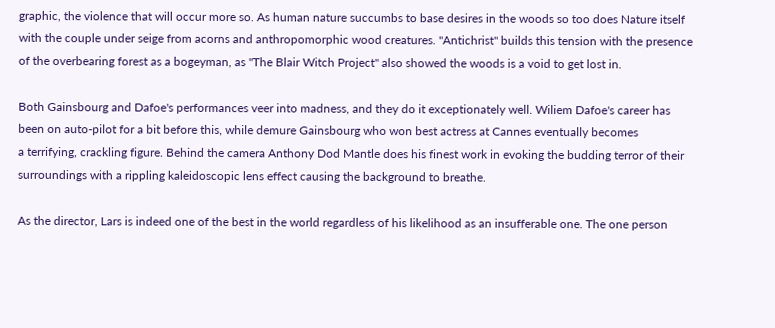graphic, the violence that will occur more so. As human nature succumbs to base desires in the woods so too does Nature itself with the couple under seige from acorns and anthropomorphic wood creatures. "Antichrist" builds this tension with the presence of the overbearing forest as a bogeyman, as "The Blair Witch Project" also showed the woods is a void to get lost in.

Both Gainsbourg and Dafoe's performances veer into madness, and they do it exceptionately well. Wiliem Dafoe's career has been on auto-pilot for a bit before this, while demure Gainsbourg who won best actress at Cannes eventually becomes
a terrifying, crackling figure. Behind the camera Anthony Dod Mantle does his finest work in evoking the budding terror of their surroundings with a rippling kaleidoscopic lens effect causing the background to breathe.

As the director, Lars is indeed one of the best in the world regardless of his likelihood as an insufferable one. The one person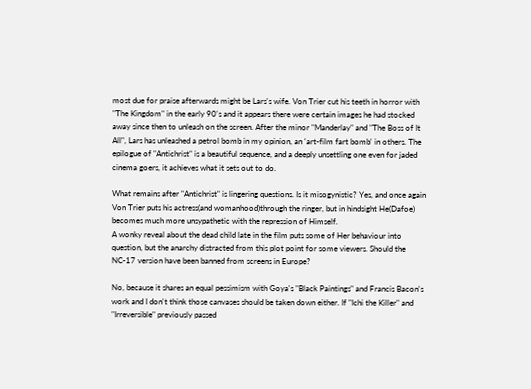most due for praise afterwards might be Lars's wife. Von Trier cut his teeth in horror with "The Kingdom" in the early 90's and it appears there were certain images he had stocked away since then to unleash on the screen. After the minor "Manderlay" and "The Boss of It All", Lars has unleashed a petrol bomb in my opinion, an 'art-film fart bomb' in others. The epilogue of "Antichrist" is a beautiful sequence, and a deeply unsettling one even for jaded cinema goers, it achieves what it sets out to do.

What remains after "Antichrist" is lingering questions. Is it misogynistic? Yes, and once again Von Trier puts his actress(and womanhood)through the ringer, but in hindsight He(Dafoe) becomes much more unsypathetic with the repression of Himself.
A wonky reveal about the dead child late in the film puts some of Her behaviour into question, but the anarchy distracted from this plot point for some viewers. Should the NC-17 version have been banned from screens in Europe?

No, because it shares an equal pessimism with Goya's "Black Paintings" and Francis Bacon's work and I don't think those canvases should be taken down either. If "Ichi the Killer" and "Irreversible" previously passed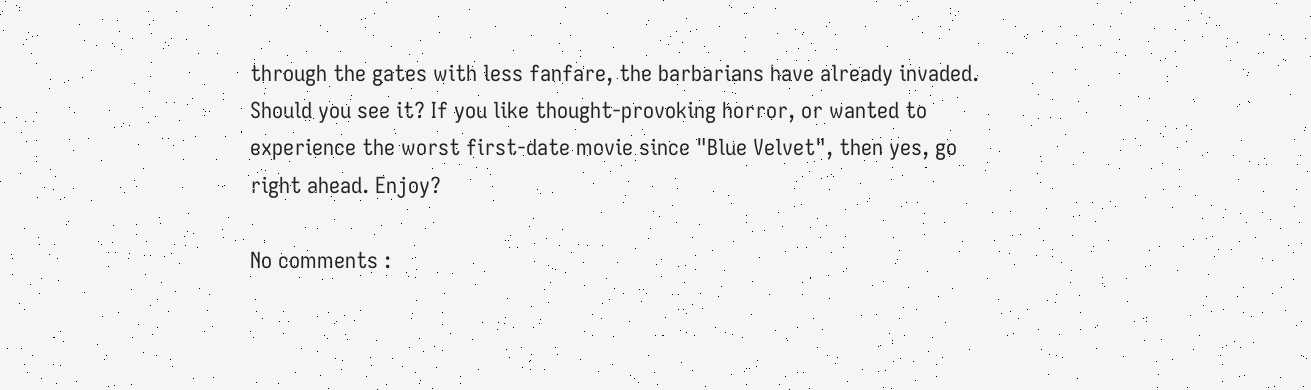through the gates with less fanfare, the barbarians have already invaded. Should you see it? If you like thought-provoking horror, or wanted to experience the worst first-date movie since "Blue Velvet", then yes, go right ahead. Enjoy?

No comments :